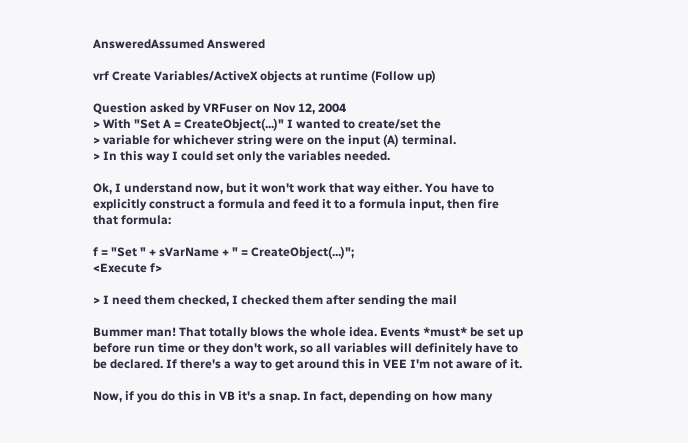AnsweredAssumed Answered

vrf Create Variables/ActiveX objects at runtime (Follow up)

Question asked by VRFuser on Nov 12, 2004
> With "Set A = CreateObject(...)" I wanted to create/set the
> variable for whichever string were on the input (A) terminal.
> In this way I could set only the variables needed.

Ok, I understand now, but it won't work that way either. You have to
explicitly construct a formula and feed it to a formula input, then fire
that formula:

f = "Set " + sVarName + " = CreateObject(...)";
<Execute f>

> I need them checked, I checked them after sending the mail

Bummer man! That totally blows the whole idea. Events *must* be set up
before run time or they don't work, so all variables will definitely have to
be declared. If there's a way to get around this in VEE I'm not aware of it.

Now, if you do this in VB it's a snap. In fact, depending on how many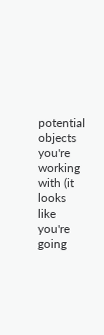potential objects you're working with (it looks like you're going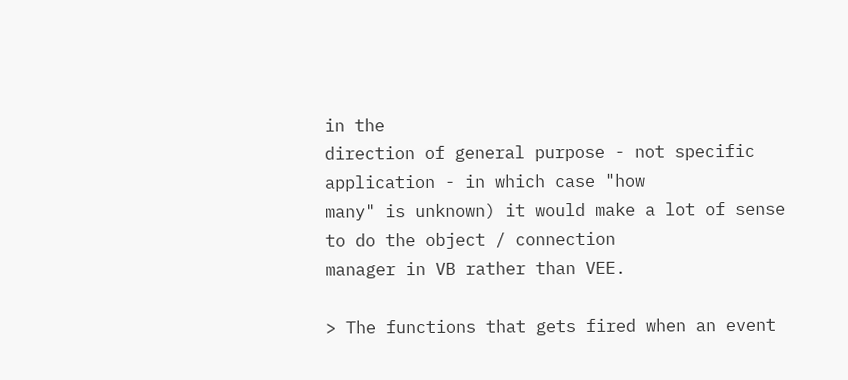in the
direction of general purpose - not specific application - in which case "how
many" is unknown) it would make a lot of sense to do the object / connection
manager in VB rather than VEE.

> The functions that gets fired when an event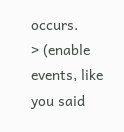occurs.
> (enable events, like you said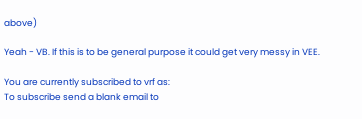above)

Yeah - VB. If this is to be general purpose it could get very messy in VEE.

You are currently subscribed to vrf as:
To subscribe send a blank email to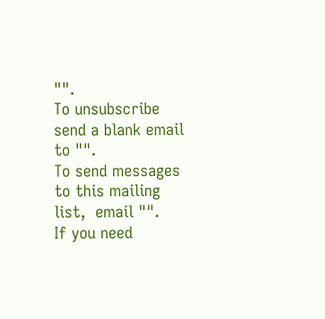"".
To unsubscribe send a blank email to "".
To send messages to this mailing list,  email "".
If you need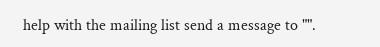help with the mailing list send a message to "".